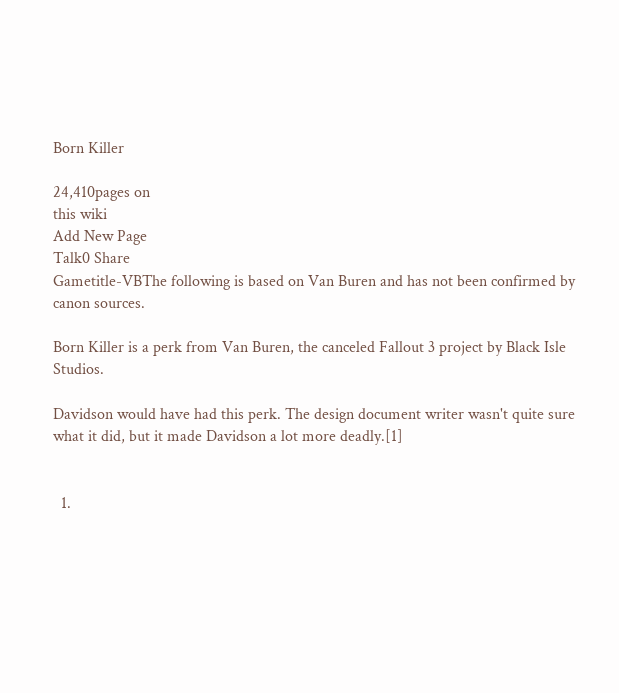Born Killer

24,410pages on
this wiki
Add New Page
Talk0 Share
Gametitle-VBThe following is based on Van Buren and has not been confirmed by canon sources.

Born Killer is a perk from Van Buren, the canceled Fallout 3 project by Black Isle Studios.

Davidson would have had this perk. The design document writer wasn't quite sure what it did, but it made Davidson a lot more deadly.[1]


  1.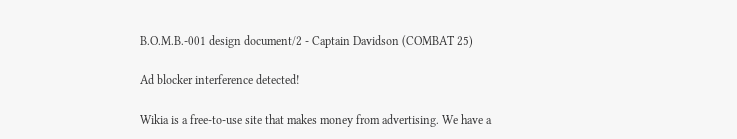B.O.M.B.-001 design document/2 - Captain Davidson (COMBAT 25)

Ad blocker interference detected!

Wikia is a free-to-use site that makes money from advertising. We have a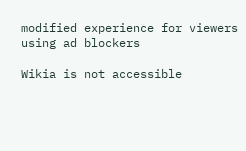modified experience for viewers using ad blockers

Wikia is not accessible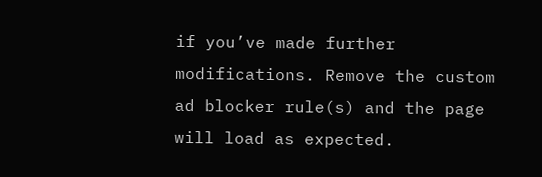if you’ve made further modifications. Remove the custom ad blocker rule(s) and the page will load as expected.